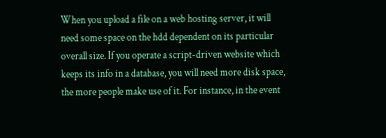When you upload a file on a web hosting server, it will need some space on the hdd dependent on its particular overall size. If you operate a script-driven website which keeps its info in a database, you will need more disk space, the more people make use of it. For instance, in the event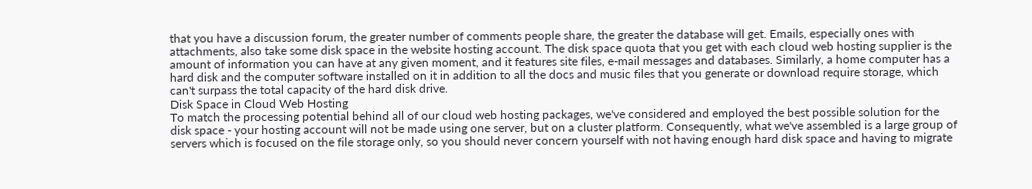that you have a discussion forum, the greater number of comments people share, the greater the database will get. Emails, especially ones with attachments, also take some disk space in the website hosting account. The disk space quota that you get with each cloud web hosting supplier is the amount of information you can have at any given moment, and it features site files, e-mail messages and databases. Similarly, a home computer has a hard disk and the computer software installed on it in addition to all the docs and music files that you generate or download require storage, which can't surpass the total capacity of the hard disk drive.
Disk Space in Cloud Web Hosting
To match the processing potential behind all of our cloud web hosting packages, we've considered and employed the best possible solution for the disk space - your hosting account will not be made using one server, but on a cluster platform. Consequently, what we've assembled is a large group of servers which is focused on the file storage only, so you should never concern yourself with not having enough hard disk space and having to migrate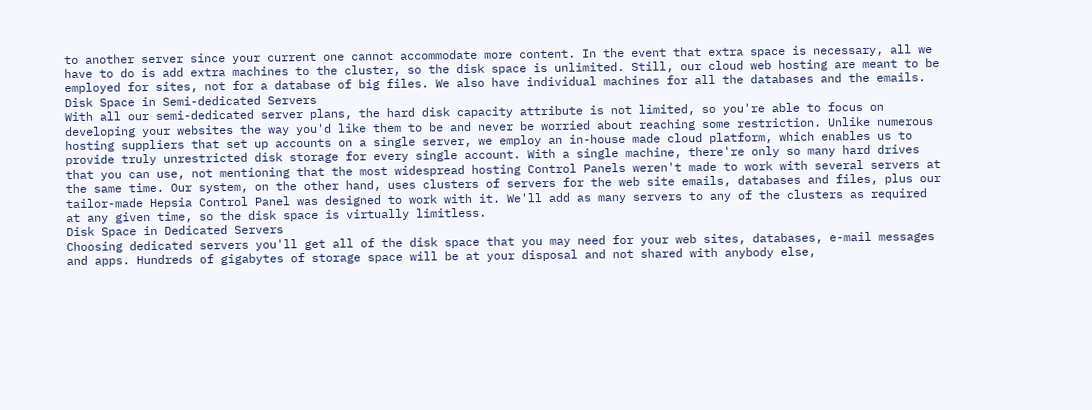to another server since your current one cannot accommodate more content. In the event that extra space is necessary, all we have to do is add extra machines to the cluster, so the disk space is unlimited. Still, our cloud web hosting are meant to be employed for sites, not for a database of big files. We also have individual machines for all the databases and the emails.
Disk Space in Semi-dedicated Servers
With all our semi-dedicated server plans, the hard disk capacity attribute is not limited, so you're able to focus on developing your websites the way you'd like them to be and never be worried about reaching some restriction. Unlike numerous hosting suppliers that set up accounts on a single server, we employ an in-house made cloud platform, which enables us to provide truly unrestricted disk storage for every single account. With a single machine, there're only so many hard drives that you can use, not mentioning that the most widespread hosting Control Panels weren't made to work with several servers at the same time. Our system, on the other hand, uses clusters of servers for the web site emails, databases and files, plus our tailor-made Hepsia Control Panel was designed to work with it. We'll add as many servers to any of the clusters as required at any given time, so the disk space is virtually limitless.
Disk Space in Dedicated Servers
Choosing dedicated servers you'll get all of the disk space that you may need for your web sites, databases, e-mail messages and apps. Hundreds of gigabytes of storage space will be at your disposal and not shared with anybody else,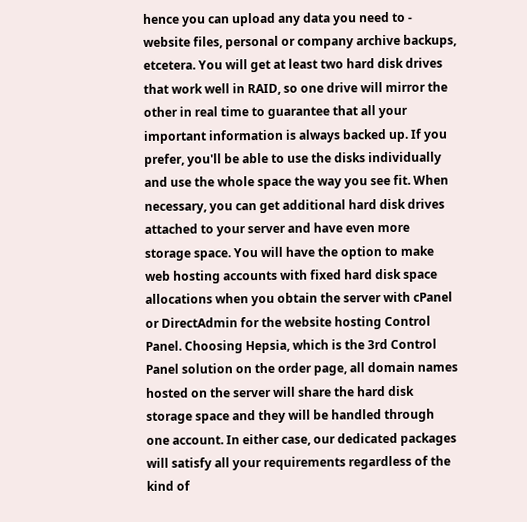hence you can upload any data you need to - website files, personal or company archive backups, etcetera. You will get at least two hard disk drives that work well in RAID, so one drive will mirror the other in real time to guarantee that all your important information is always backed up. If you prefer, you'll be able to use the disks individually and use the whole space the way you see fit. When necessary, you can get additional hard disk drives attached to your server and have even more storage space. You will have the option to make web hosting accounts with fixed hard disk space allocations when you obtain the server with cPanel or DirectAdmin for the website hosting Control Panel. Choosing Hepsia, which is the 3rd Control Panel solution on the order page, all domain names hosted on the server will share the hard disk storage space and they will be handled through one account. In either case, our dedicated packages will satisfy all your requirements regardless of the kind of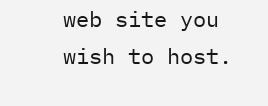web site you wish to host.